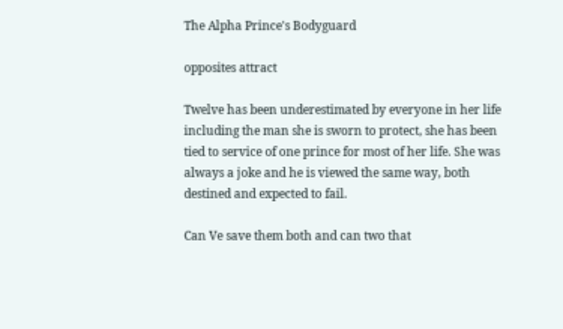The Alpha Prince's Bodyguard

opposites attract

Twelve has been underestimated by everyone in her life including the man she is sworn to protect, she has been tied to service of one prince for most of her life. She was always a joke and he is viewed the same way, both destined and expected to fail.

Can Ve save them both and can two that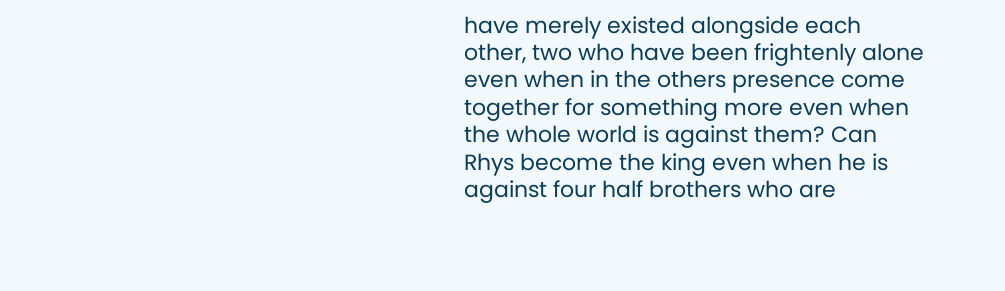have merely existed alongside each other, two who have been frightenly alone even when in the others presence come together for something more even when the whole world is against them? Can Rhys become the king even when he is against four half brothers who are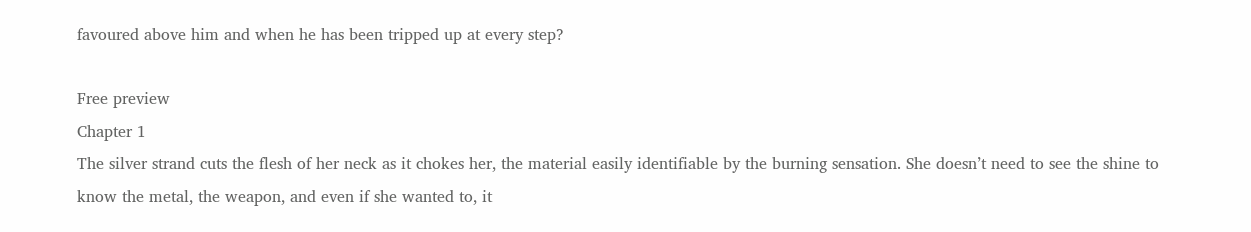favoured above him and when he has been tripped up at every step?

Free preview
Chapter 1
The silver strand cuts the flesh of her neck as it chokes her, the material easily identifiable by the burning sensation. She doesn’t need to see the shine to know the metal, the weapon, and even if she wanted to, it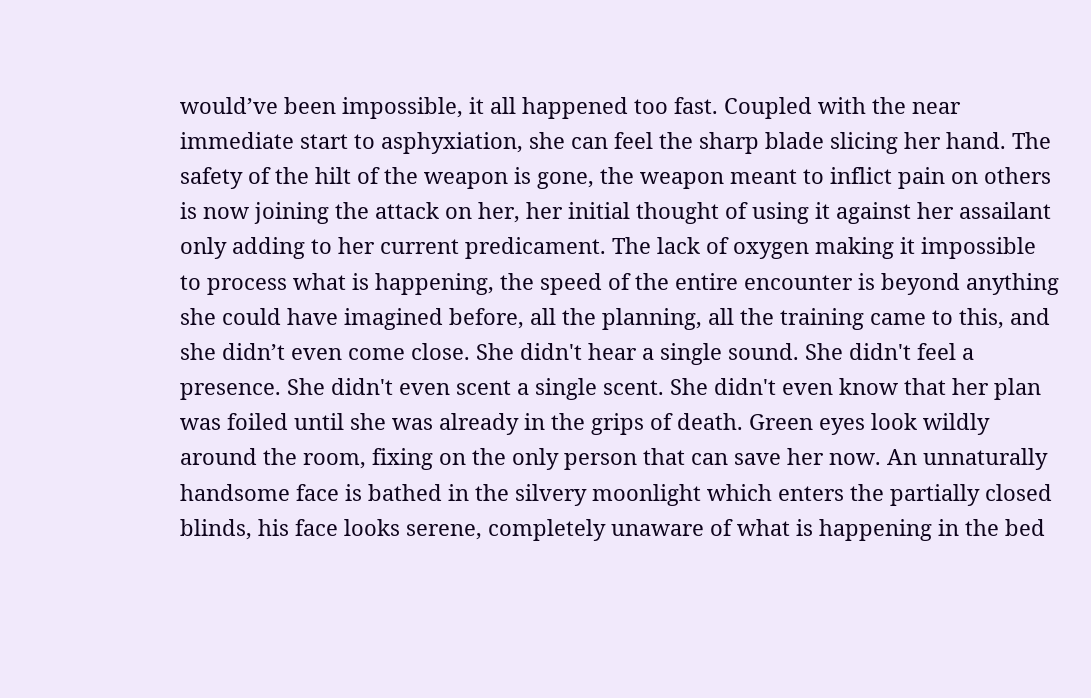would’ve been impossible, it all happened too fast. Coupled with the near immediate start to asphyxiation, she can feel the sharp blade slicing her hand. The safety of the hilt of the weapon is gone, the weapon meant to inflict pain on others is now joining the attack on her, her initial thought of using it against her assailant only adding to her current predicament. The lack of oxygen making it impossible to process what is happening, the speed of the entire encounter is beyond anything she could have imagined before, all the planning, all the training came to this, and she didn’t even come close. She didn't hear a single sound. She didn't feel a presence. She didn't even scent a single scent. She didn't even know that her plan was foiled until she was already in the grips of death. Green eyes look wildly around the room, fixing on the only person that can save her now. An unnaturally handsome face is bathed in the silvery moonlight which enters the partially closed blinds, his face looks serene, completely unaware of what is happening in the bed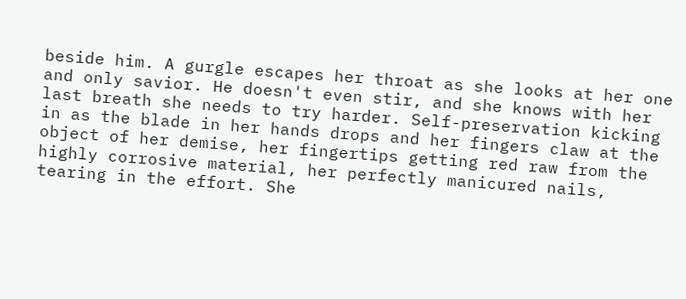beside him. A gurgle escapes her throat as she looks at her one and only savior. He doesn't even stir, and she knows with her last breath she needs to try harder. Self-preservation kicking in as the blade in her hands drops and her fingers claw at the object of her demise, her fingertips getting red raw from the highly corrosive material, her perfectly manicured nails, tearing in the effort. She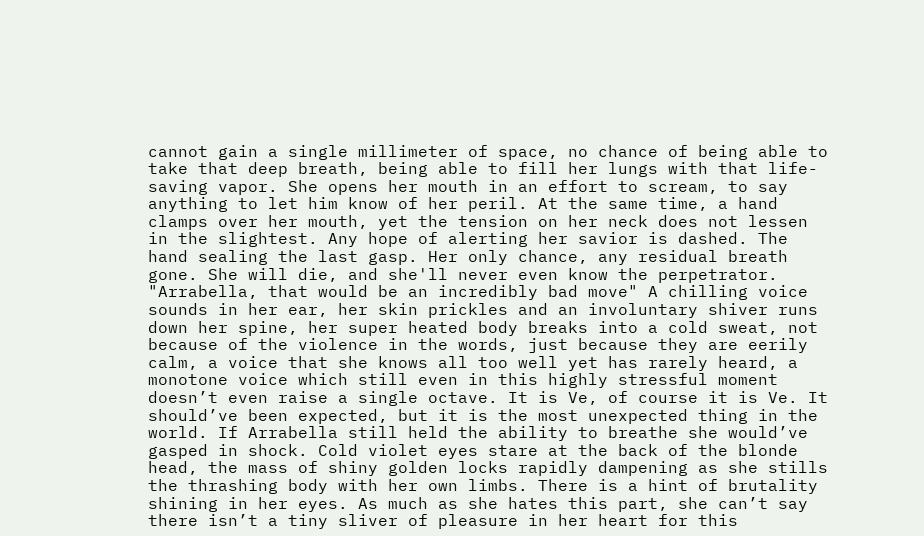cannot gain a single millimeter of space, no chance of being able to take that deep breath, being able to fill her lungs with that life-saving vapor. She opens her mouth in an effort to scream, to say anything to let him know of her peril. At the same time, a hand clamps over her mouth, yet the tension on her neck does not lessen in the slightest. Any hope of alerting her savior is dashed. The hand sealing the last gasp. Her only chance, any residual breath gone. She will die, and she'll never even know the perpetrator. "Arrabella, that would be an incredibly bad move" A chilling voice sounds in her ear, her skin prickles and an involuntary shiver runs down her spine, her super heated body breaks into a cold sweat, not because of the violence in the words, just because they are eerily calm, a voice that she knows all too well yet has rarely heard, a monotone voice which still even in this highly stressful moment doesn’t even raise a single octave. It is Ve, of course it is Ve. It should’ve been expected, but it is the most unexpected thing in the world. If Arrabella still held the ability to breathe she would’ve gasped in shock. Cold violet eyes stare at the back of the blonde head, the mass of shiny golden locks rapidly dampening as she stills the thrashing body with her own limbs. There is a hint of brutality shining in her eyes. As much as she hates this part, she can’t say there isn’t a tiny sliver of pleasure in her heart for this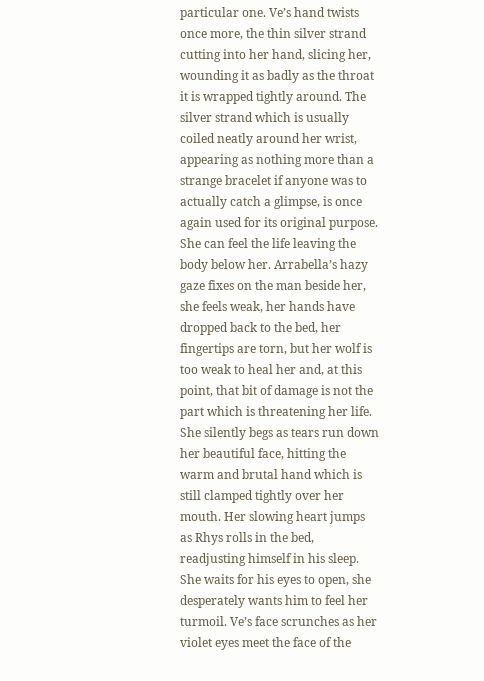particular one. Ve’s hand twists once more, the thin silver strand cutting into her hand, slicing her, wounding it as badly as the throat it is wrapped tightly around. The silver strand which is usually coiled neatly around her wrist, appearing as nothing more than a strange bracelet if anyone was to actually catch a glimpse, is once again used for its original purpose. She can feel the life leaving the body below her. Arrabella’s hazy gaze fixes on the man beside her, she feels weak, her hands have dropped back to the bed, her fingertips are torn, but her wolf is too weak to heal her and, at this point, that bit of damage is not the part which is threatening her life. She silently begs as tears run down her beautiful face, hitting the warm and brutal hand which is still clamped tightly over her mouth. Her slowing heart jumps as Rhys rolls in the bed, readjusting himself in his sleep. She waits for his eyes to open, she desperately wants him to feel her turmoil. Ve’s face scrunches as her violet eyes meet the face of the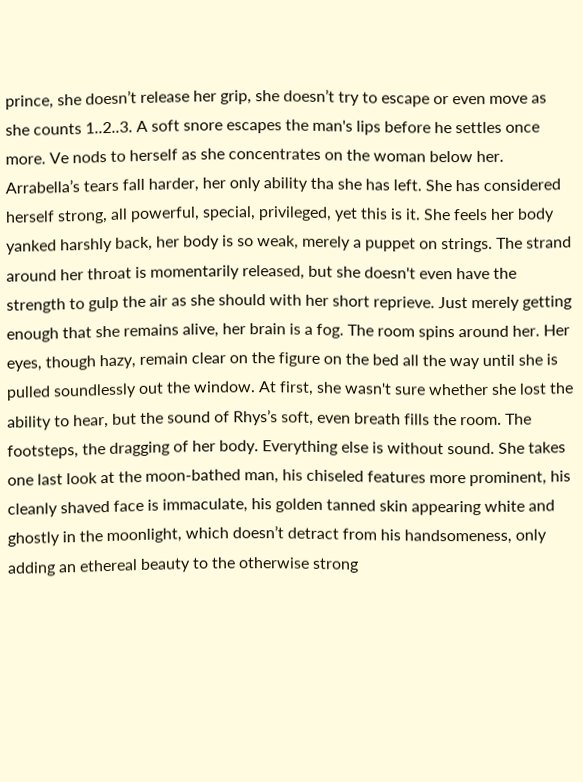prince, she doesn’t release her grip, she doesn’t try to escape or even move as she counts 1..2..3. A soft snore escapes the man's lips before he settles once more. Ve nods to herself as she concentrates on the woman below her. Arrabella’s tears fall harder, her only ability tha she has left. She has considered herself strong, all powerful, special, privileged, yet this is it. She feels her body yanked harshly back, her body is so weak, merely a puppet on strings. The strand around her throat is momentarily released, but she doesn't even have the strength to gulp the air as she should with her short reprieve. Just merely getting enough that she remains alive, her brain is a fog. The room spins around her. Her eyes, though hazy, remain clear on the figure on the bed all the way until she is pulled soundlessly out the window. At first, she wasn't sure whether she lost the ability to hear, but the sound of Rhys’s soft, even breath fills the room. The footsteps, the dragging of her body. Everything else is without sound. She takes one last look at the moon-bathed man, his chiseled features more prominent, his cleanly shaved face is immaculate, his golden tanned skin appearing white and ghostly in the moonlight, which doesn’t detract from his handsomeness, only adding an ethereal beauty to the otherwise strong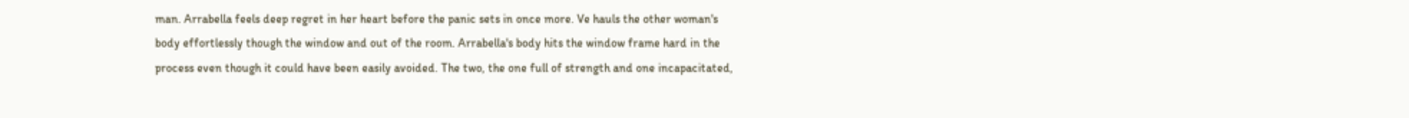man. Arrabella feels deep regret in her heart before the panic sets in once more. Ve hauls the other woman's body effortlessly though the window and out of the room. Arrabella's body hits the window frame hard in the process even though it could have been easily avoided. The two, the one full of strength and one incapacitated,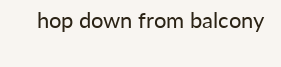hop down from balcony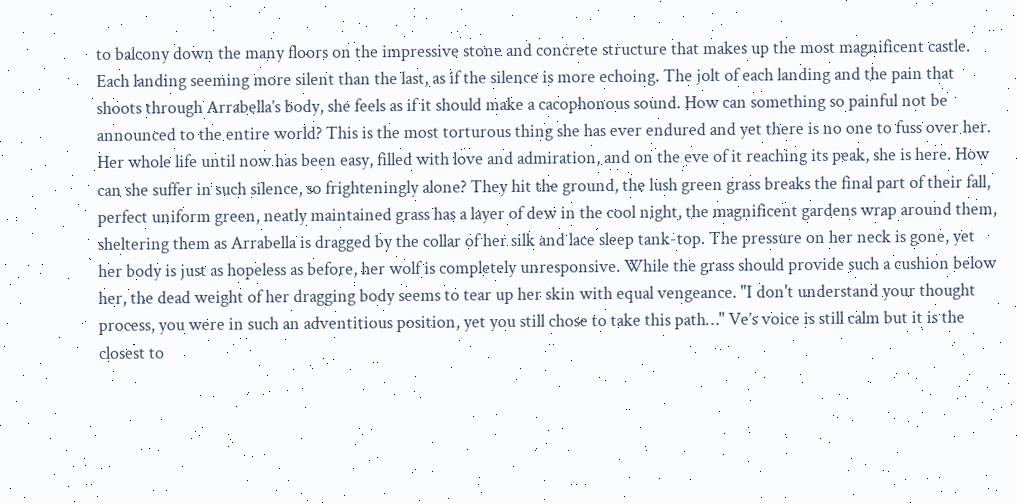to balcony down the many floors on the impressive stone and concrete structure that makes up the most magnificent castle. Each landing seeming more silent than the last, as if the silence is more echoing. The jolt of each landing and the pain that shoots through Arrabella’s body, she feels as if it should make a cacophonous sound. How can something so painful not be announced to the entire world? This is the most torturous thing she has ever endured and yet there is no one to fuss over her. Her whole life until now has been easy, filled with love and admiration, and on the eve of it reaching its peak, she is here. How can she suffer in such silence, so frighteningly alone? They hit the ground, the lush green grass breaks the final part of their fall, perfect uniform green, neatly maintained grass has a layer of dew in the cool night, the magnificent gardens wrap around them, sheltering them as Arrabella is dragged by the collar of her silk and lace sleep tank-top. The pressure on her neck is gone, yet her body is just as hopeless as before, her wolf is completely unresponsive. While the grass should provide such a cushion below her, the dead weight of her dragging body seems to tear up her skin with equal vengeance. "I don't understand your thought process, you were in such an adventitious position, yet you still chose to take this path…" Ve’s voice is still calm but it is the closest to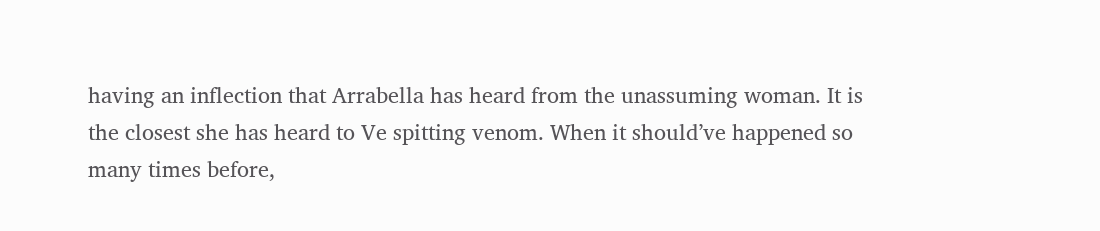having an inflection that Arrabella has heard from the unassuming woman. It is the closest she has heard to Ve spitting venom. When it should’ve happened so many times before,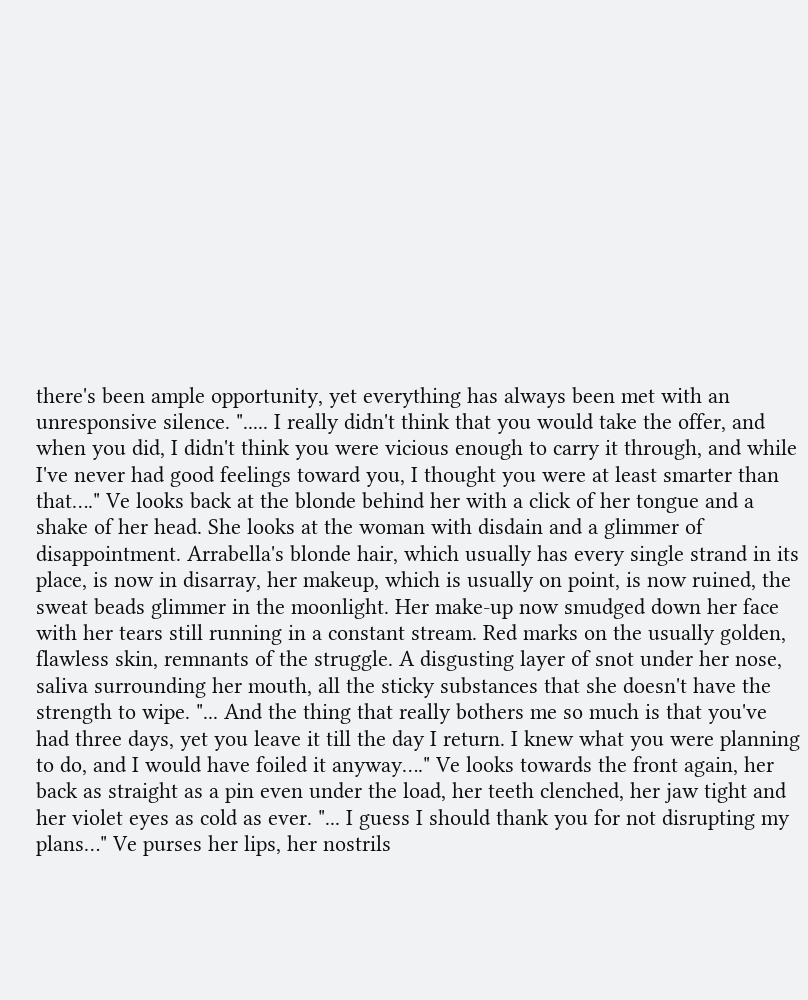there's been ample opportunity, yet everything has always been met with an unresponsive silence. "..... I really didn't think that you would take the offer, and when you did, I didn't think you were vicious enough to carry it through, and while I've never had good feelings toward you, I thought you were at least smarter than that…." Ve looks back at the blonde behind her with a click of her tongue and a shake of her head. She looks at the woman with disdain and a glimmer of disappointment. Arrabella's blonde hair, which usually has every single strand in its place, is now in disarray, her makeup, which is usually on point, is now ruined, the sweat beads glimmer in the moonlight. Her make-up now smudged down her face with her tears still running in a constant stream. Red marks on the usually golden, flawless skin, remnants of the struggle. A disgusting layer of snot under her nose, saliva surrounding her mouth, all the sticky substances that she doesn't have the strength to wipe. "... And the thing that really bothers me so much is that you've had three days, yet you leave it till the day I return. I knew what you were planning to do, and I would have foiled it anyway…." Ve looks towards the front again, her back as straight as a pin even under the load, her teeth clenched, her jaw tight and her violet eyes as cold as ever. "... I guess I should thank you for not disrupting my plans…" Ve purses her lips, her nostrils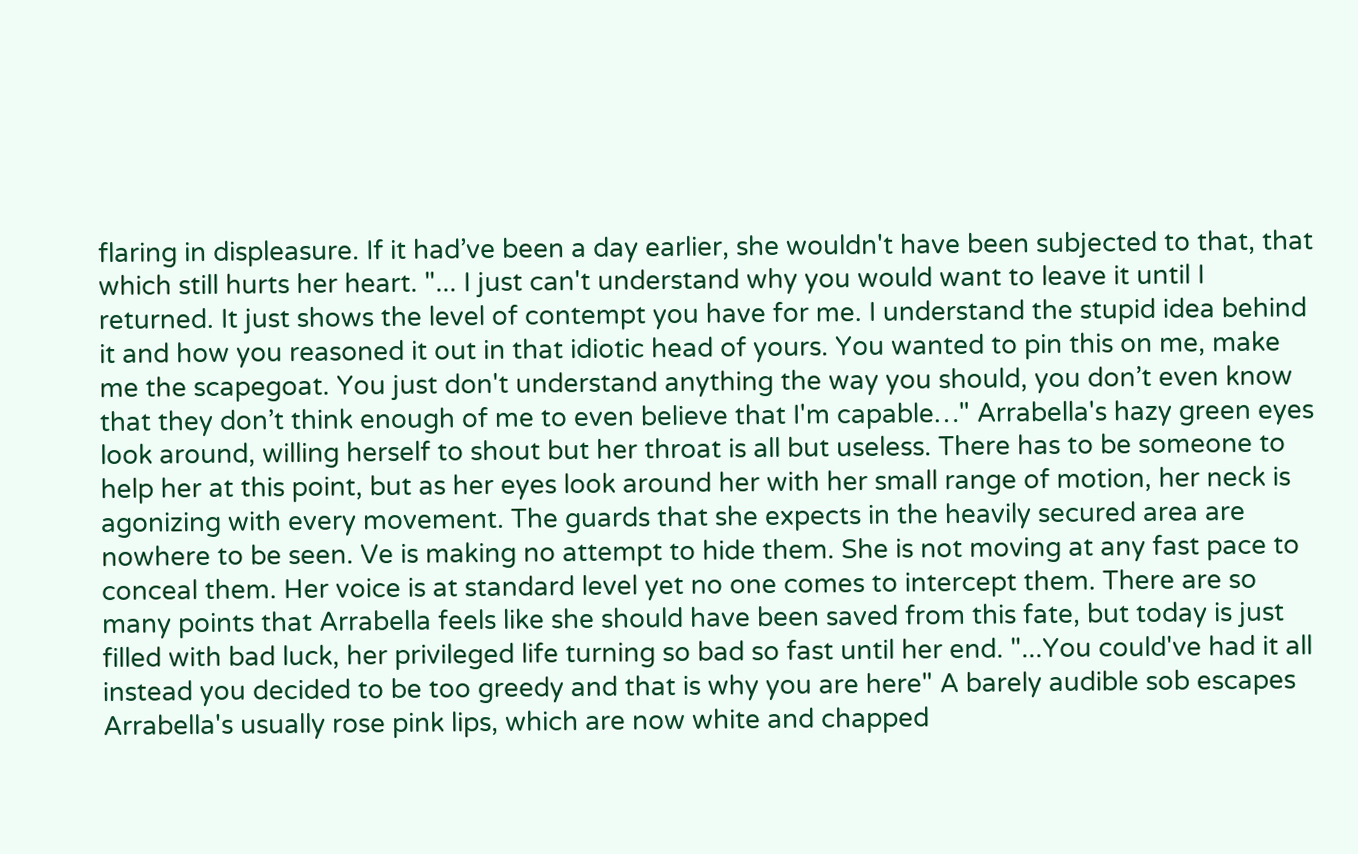flaring in displeasure. If it had’ve been a day earlier, she wouldn't have been subjected to that, that which still hurts her heart. "... I just can't understand why you would want to leave it until I returned. It just shows the level of contempt you have for me. I understand the stupid idea behind it and how you reasoned it out in that idiotic head of yours. You wanted to pin this on me, make me the scapegoat. You just don't understand anything the way you should, you don’t even know that they don’t think enough of me to even believe that I'm capable…" Arrabella's hazy green eyes look around, willing herself to shout but her throat is all but useless. There has to be someone to help her at this point, but as her eyes look around her with her small range of motion, her neck is agonizing with every movement. The guards that she expects in the heavily secured area are nowhere to be seen. Ve is making no attempt to hide them. She is not moving at any fast pace to conceal them. Her voice is at standard level yet no one comes to intercept them. There are so many points that Arrabella feels like she should have been saved from this fate, but today is just filled with bad luck, her privileged life turning so bad so fast until her end. "...You could've had it all instead you decided to be too greedy and that is why you are here" A barely audible sob escapes Arrabella's usually rose pink lips, which are now white and chapped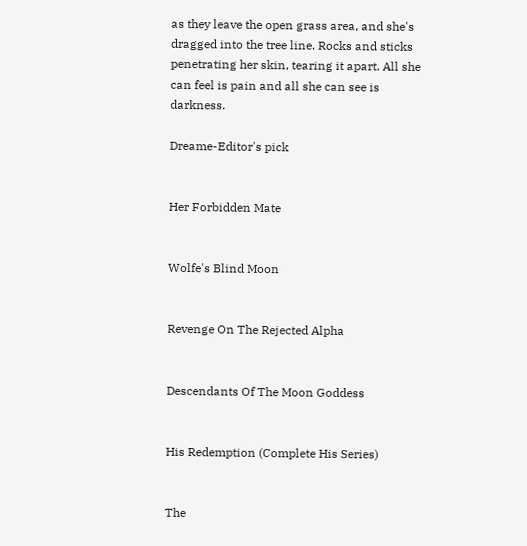as they leave the open grass area, and she's dragged into the tree line. Rocks and sticks penetrating her skin, tearing it apart. All she can feel is pain and all she can see is darkness.

Dreame-Editor's pick


Her Forbidden Mate


Wolfe's Blind Moon


Revenge On The Rejected Alpha


Descendants Of The Moon Goddess


His Redemption (Complete His Series)


The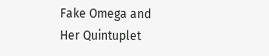Fake Omega and Her Quintuplet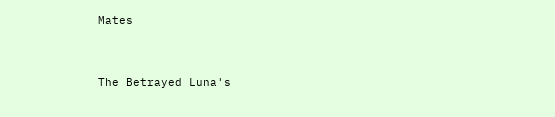Mates


The Betrayed Luna's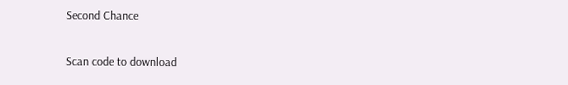Second Chance


Scan code to download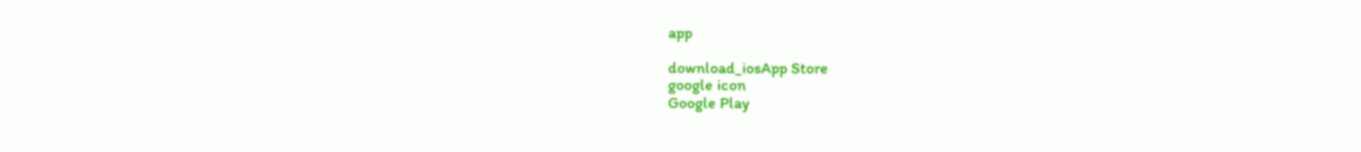app

download_iosApp Store
google icon
Google Play